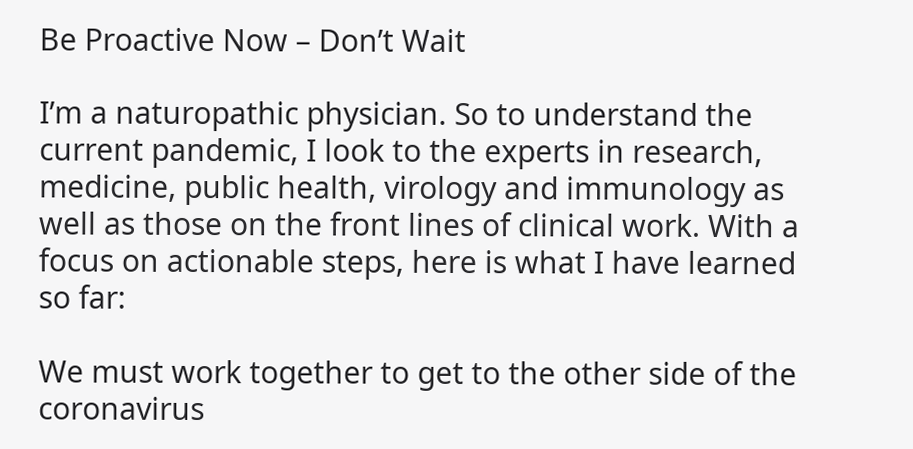Be Proactive Now – Don’t Wait

I’m a naturopathic physician. So to understand the current pandemic, I look to the experts in research, medicine, public health, virology and immunology as well as those on the front lines of clinical work. With a focus on actionable steps, here is what I have learned so far:

We must work together to get to the other side of the coronavirus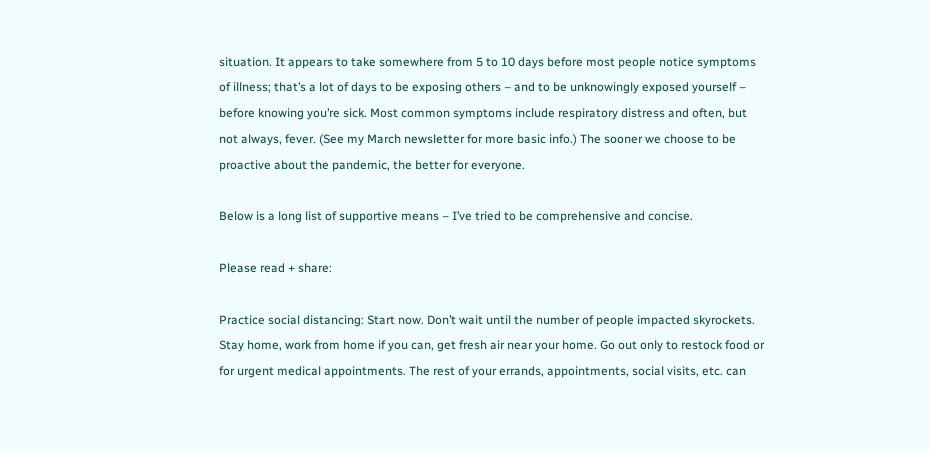situation. It appears to take somewhere from 5 to 10 days before most people notice symptoms of illness; that’s a lot of days to be exposing others – and to be unknowingly exposed yourself – before knowing you’re sick. Most common symptoms include respiratory distress and often, but not always, fever. (See my March newsletter for more basic info.) The sooner we choose to be proactive about the pandemic, the better for everyone.

Below is a long list of supportive means – I’ve tried to be comprehensive and concise.

Please read + share:

Practice social distancing: Start now. Don’t wait until the number of people impacted skyrockets. Stay home, work from home if you can, get fresh air near your home. Go out only to restock food or for urgent medical appointments. The rest of your errands, appointments, social visits, etc. can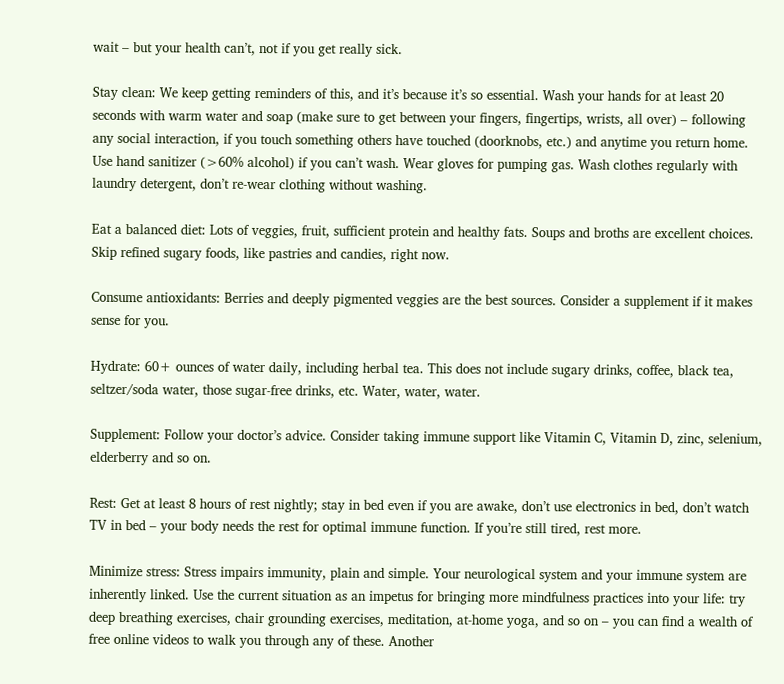wait – but your health can’t, not if you get really sick.

Stay clean: We keep getting reminders of this, and it’s because it’s so essential. Wash your hands for at least 20 seconds with warm water and soap (make sure to get between your fingers, fingertips, wrists, all over) – following any social interaction, if you touch something others have touched (doorknobs, etc.) and anytime you return home. Use hand sanitizer (>60% alcohol) if you can’t wash. Wear gloves for pumping gas. Wash clothes regularly with laundry detergent, don’t re-wear clothing without washing.

Eat a balanced diet: Lots of veggies, fruit, sufficient protein and healthy fats. Soups and broths are excellent choices. Skip refined sugary foods, like pastries and candies, right now.

Consume antioxidants: Berries and deeply pigmented veggies are the best sources. Consider a supplement if it makes sense for you.

Hydrate: 60+ ounces of water daily, including herbal tea. This does not include sugary drinks, coffee, black tea, seltzer/soda water, those sugar-free drinks, etc. Water, water, water.

Supplement: Follow your doctor’s advice. Consider taking immune support like Vitamin C, Vitamin D, zinc, selenium, elderberry and so on.

Rest: Get at least 8 hours of rest nightly; stay in bed even if you are awake, don’t use electronics in bed, don’t watch TV in bed – your body needs the rest for optimal immune function. If you’re still tired, rest more.

Minimize stress: Stress impairs immunity, plain and simple. Your neurological system and your immune system are inherently linked. Use the current situation as an impetus for bringing more mindfulness practices into your life: try deep breathing exercises, chair grounding exercises, meditation, at-home yoga, and so on – you can find a wealth of free online videos to walk you through any of these. Another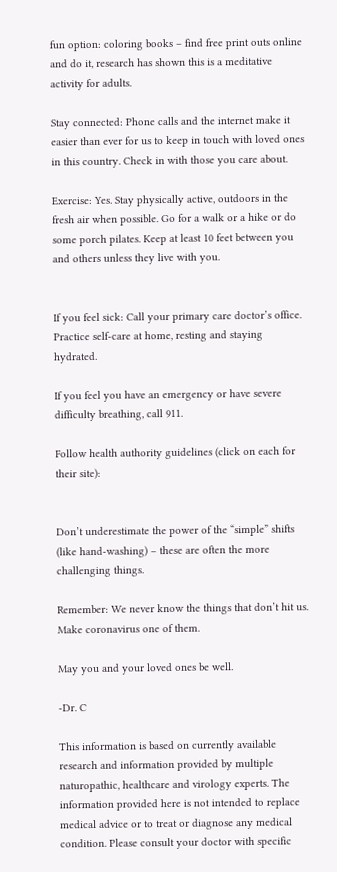fun option: coloring books – find free print outs online and do it, research has shown this is a meditative activity for adults.

Stay connected: Phone calls and the internet make it easier than ever for us to keep in touch with loved ones in this country. Check in with those you care about.

Exercise: Yes. Stay physically active, outdoors in the fresh air when possible. Go for a walk or a hike or do some porch pilates. Keep at least 10 feet between you and others unless they live with you.


If you feel sick: Call your primary care doctor’s office. Practice self-care at home, resting and staying hydrated.

If you feel you have an emergency or have severe difficulty breathing, call 911.

Follow health authority guidelines (click on each for their site):


Don’t underestimate the power of the “simple” shifts (like hand-washing) – these are often the more challenging things.

Remember: We never know the things that don’t hit us. Make coronavirus one of them.

May you and your loved ones be well.

-Dr. C

This information is based on currently available research and information provided by multiple naturopathic, healthcare and virology experts. The information provided here is not intended to replace medical advice or to treat or diagnose any medical condition. Please consult your doctor with specific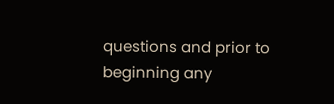questions and prior to beginning any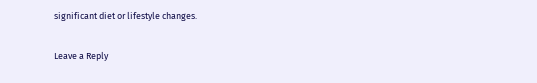significant diet or lifestyle changes.

Leave a Reply